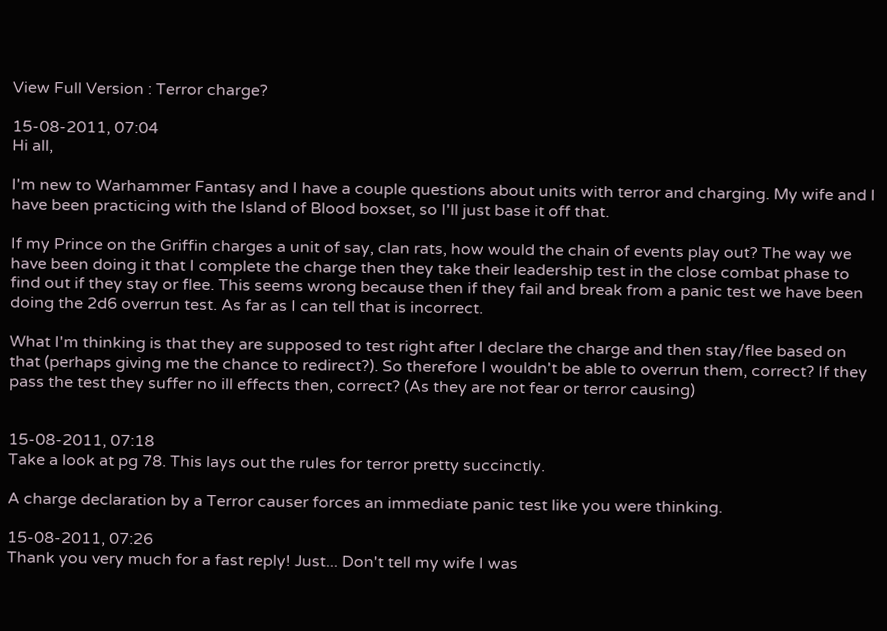View Full Version : Terror charge?

15-08-2011, 07:04
Hi all,

I'm new to Warhammer Fantasy and I have a couple questions about units with terror and charging. My wife and I have been practicing with the Island of Blood boxset, so I'll just base it off that.

If my Prince on the Griffin charges a unit of say, clan rats, how would the chain of events play out? The way we have been doing it that I complete the charge then they take their leadership test in the close combat phase to find out if they stay or flee. This seems wrong because then if they fail and break from a panic test we have been doing the 2d6 overrun test. As far as I can tell that is incorrect.

What I'm thinking is that they are supposed to test right after I declare the charge and then stay/flee based on that (perhaps giving me the chance to redirect?). So therefore I wouldn't be able to overrun them, correct? If they pass the test they suffer no ill effects then, correct? (As they are not fear or terror causing)


15-08-2011, 07:18
Take a look at pg 78. This lays out the rules for terror pretty succinctly.

A charge declaration by a Terror causer forces an immediate panic test like you were thinking.

15-08-2011, 07:26
Thank you very much for a fast reply! Just... Don't tell my wife I was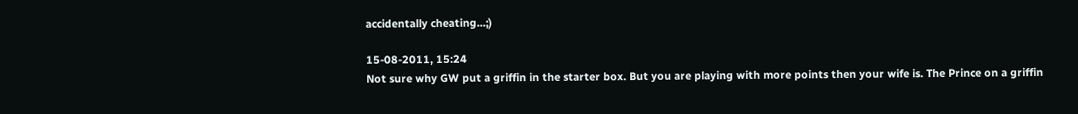accidentally cheating...;)

15-08-2011, 15:24
Not sure why GW put a griffin in the starter box. But you are playing with more points then your wife is. The Prince on a griffin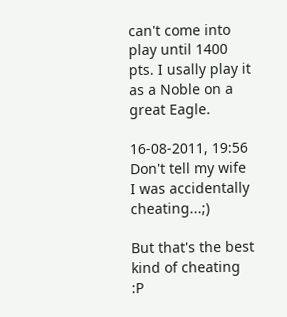can't come into play until 1400 pts. I usally play it as a Noble on a great Eagle.

16-08-2011, 19:56
Don't tell my wife I was accidentally cheating...;)

But that's the best kind of cheating :P